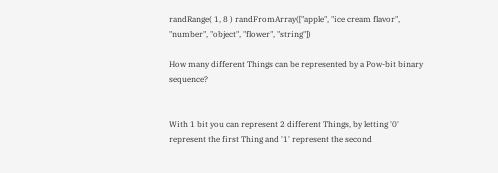randRange( 1, 8 ) randFromArray(["apple", "ice cream flavor", "number", "object", "flower", "string"])

How many different Things can be represented by a Pow-bit binary sequence?


With 1 bit you can represent 2 different Things, by letting '0' represent the first Thing and '1' represent the second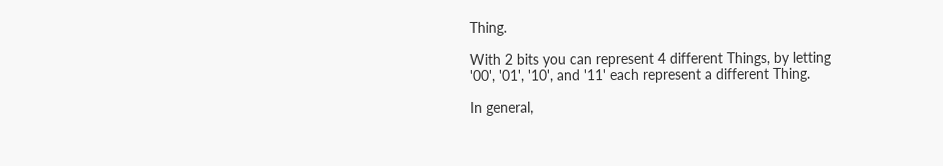Thing.

With 2 bits you can represent 4 different Things, by letting '00', '01', '10', and '11' each represent a different Thing.

In general,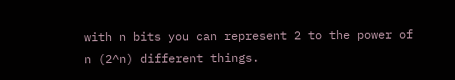with n bits you can represent 2 to the power of n (2^n) different things.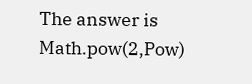The answer is Math.pow(2,Pow)